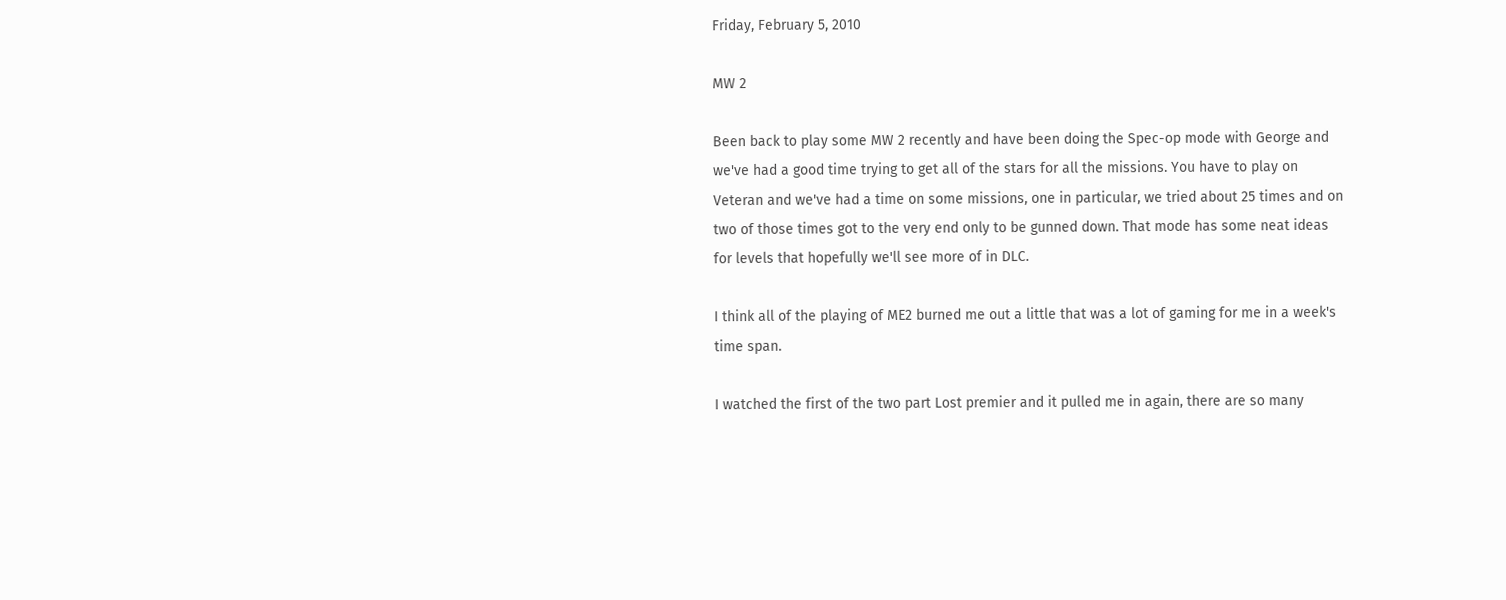Friday, February 5, 2010

MW 2

Been back to play some MW 2 recently and have been doing the Spec-op mode with George and we've had a good time trying to get all of the stars for all the missions. You have to play on Veteran and we've had a time on some missions, one in particular, we tried about 25 times and on two of those times got to the very end only to be gunned down. That mode has some neat ideas for levels that hopefully we'll see more of in DLC.

I think all of the playing of ME2 burned me out a little that was a lot of gaming for me in a week's time span.

I watched the first of the two part Lost premier and it pulled me in again, there are so many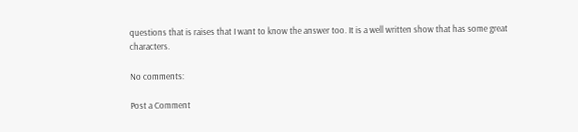questions that is raises that I want to know the answer too. It is a well written show that has some great characters.

No comments:

Post a Comment